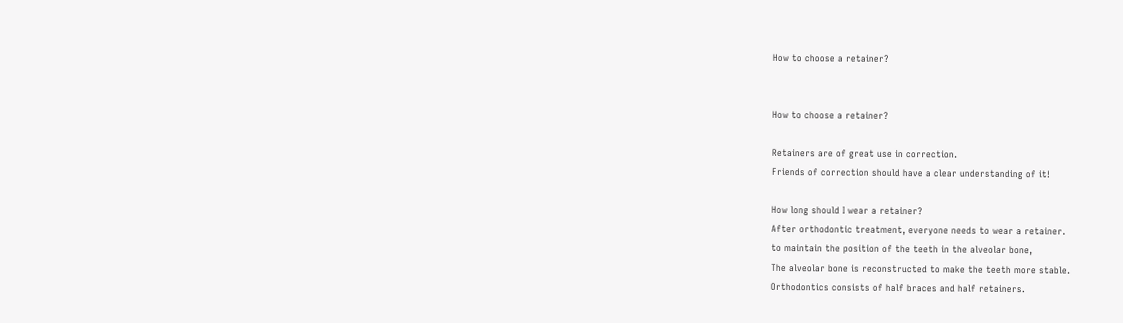How to choose a retainer?


How to choose a retainer?

Retainers are of great use in correction.
Friends of correction should have a clear understanding of it!

How long should I wear a retainer?
After orthodontic treatment, everyone needs to wear a retainer.
to maintain the position of the teeth in the alveolar bone,
The alveolar bone is reconstructed to make the teeth more stable.
Orthodontics consists of half braces and half retainers.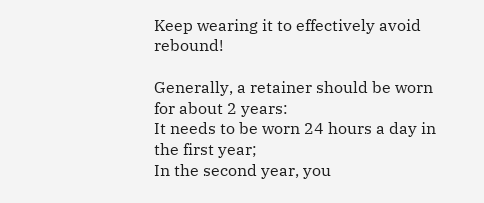Keep wearing it to effectively avoid rebound!

Generally, a retainer should be worn for about 2 years:
It needs to be worn 24 hours a day in the first year;
In the second year, you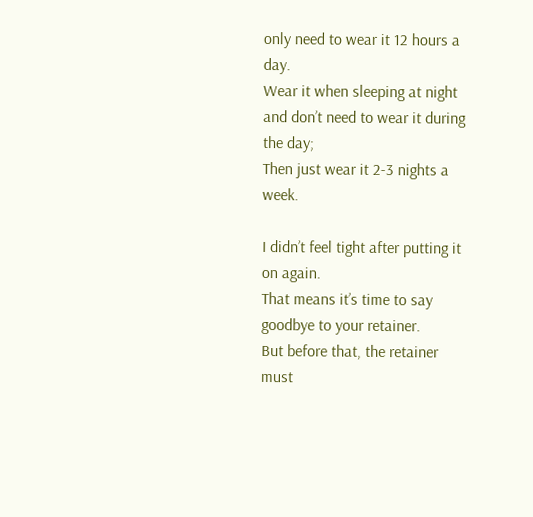only need to wear it 12 hours a day.
Wear it when sleeping at night and don’t need to wear it during the day;
Then just wear it 2-3 nights a week.

I didn’t feel tight after putting it on again.
That means it’s time to say goodbye to your retainer.
But before that, the retainer must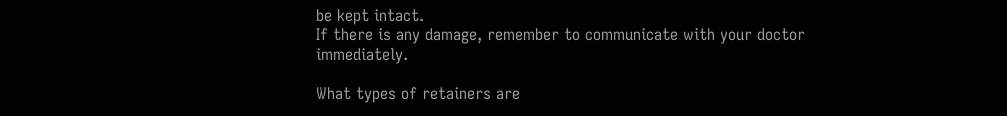be kept intact.
If there is any damage, remember to communicate with your doctor immediately.

What types of retainers are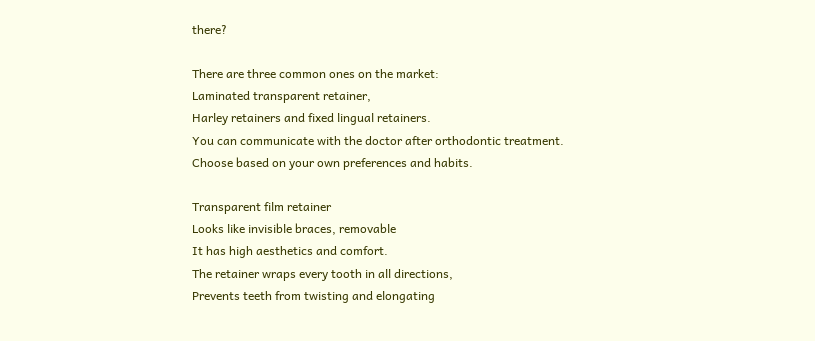there?

There are three common ones on the market:
Laminated transparent retainer,
Harley retainers and fixed lingual retainers.
You can communicate with the doctor after orthodontic treatment.
Choose based on your own preferences and habits.

Transparent film retainer
Looks like invisible braces, removable
It has high aesthetics and comfort.
The retainer wraps every tooth in all directions,
Prevents teeth from twisting and elongating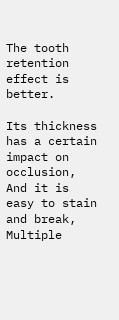The tooth retention effect is better.

Its thickness has a certain impact on occlusion,
And it is easy to stain and break,
Multiple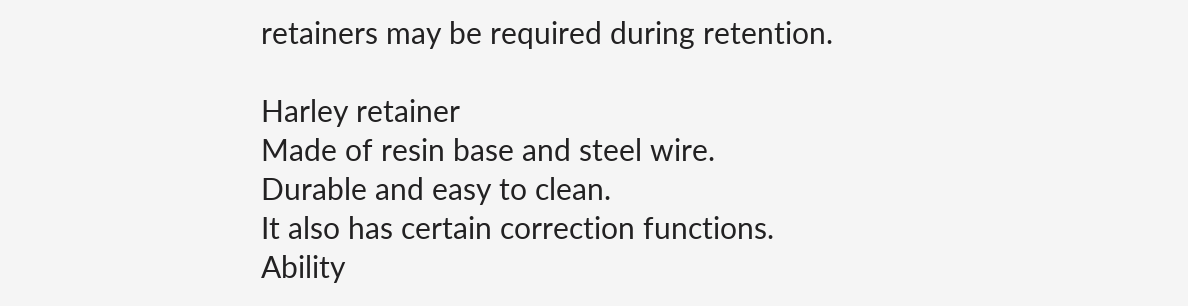retainers may be required during retention.

Harley retainer
Made of resin base and steel wire.
Durable and easy to clean.
It also has certain correction functions.
Ability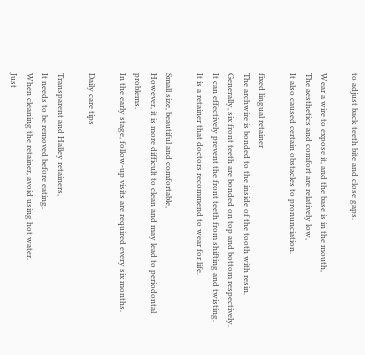to adjust back teeth bite and close gaps.

Wear a wire to expose it, and the base is in the mouth,
The aesthetics and comfort are relatively low,
It also caused certain obstacles to pronunciation.

fixed lingual retainer
The archwire is bonded to the inside of the tooth with resin.
Generally, six front teeth are bonded on top and bottom respectively.
It can effectively prevent the front teeth from shifting and twisting.
It is a retainer that doctors recommend to wear for life.

Small size, beautiful and comfortable,
However, it is more difficult to clean and may lead to periodontal problems.
In the early stage, follow-up visits are required every six months.

Daily care tips

Transparent and Halley retainers,
It needs to be removed before eating.
When cleaning the retainer, avoid using hot water.
Just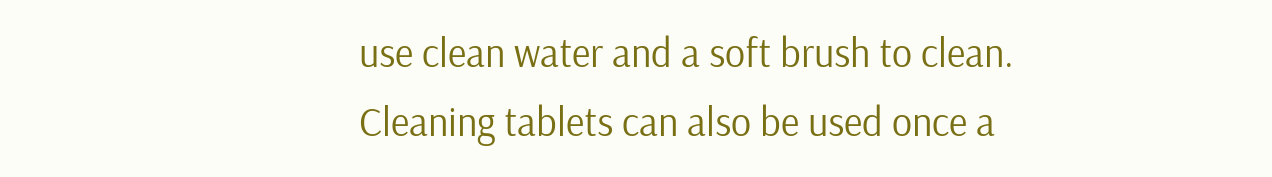use clean water and a soft brush to clean.
Cleaning tablets can also be used once a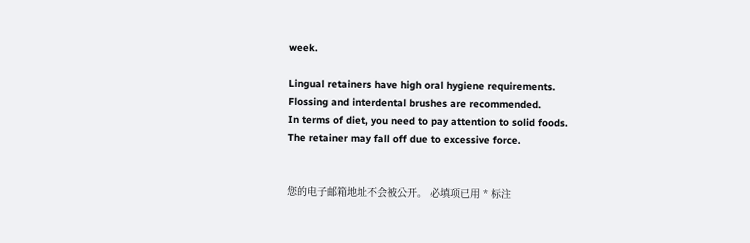week.

Lingual retainers have high oral hygiene requirements.
Flossing and interdental brushes are recommended.
In terms of diet, you need to pay attention to solid foods.
The retainer may fall off due to excessive force.


您的电子邮箱地址不会被公开。 必填项已用 * 标注